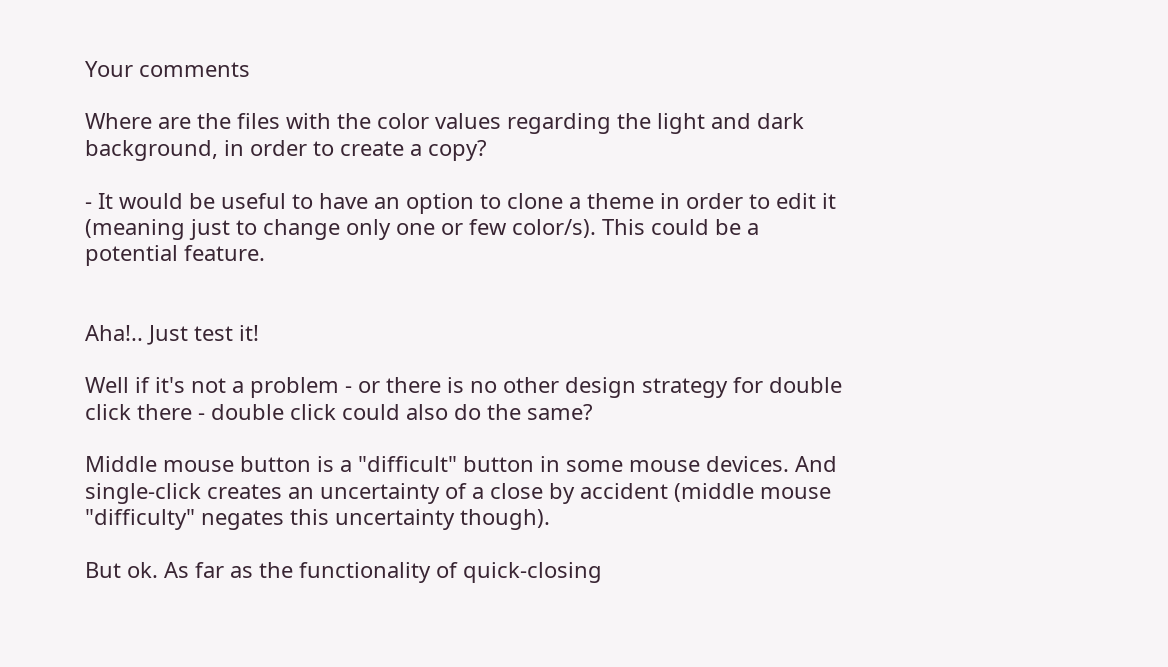Your comments

Where are the files with the color values regarding the light and dark background, in order to create a copy?

- It would be useful to have an option to clone a theme in order to edit it (meaning just to change only one or few color/s). This could be a potential feature.


Aha!.. Just test it!

Well if it's not a problem - or there is no other design strategy for double click there - double click could also do the same?

Middle mouse button is a "difficult" button in some mouse devices. And single-click creates an uncertainty of a close by accident (middle mouse "difficulty" negates this uncertainty though).

But ok. As far as the functionality of quick-closing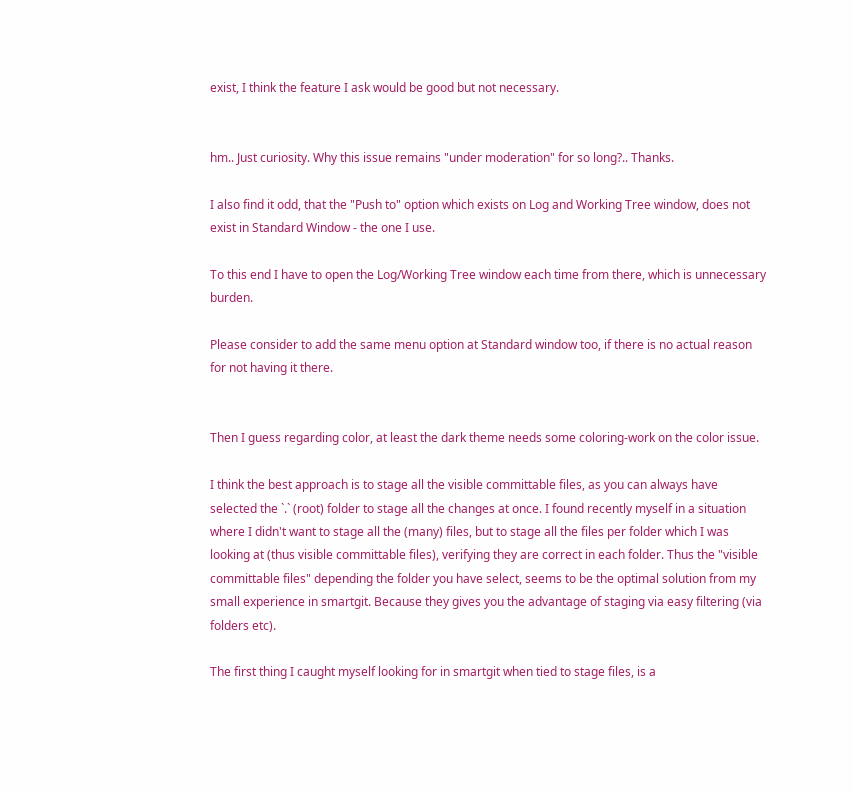exist, I think the feature I ask would be good but not necessary.


hm.. Just curiosity. Why this issue remains "under moderation" for so long?.. Thanks.

I also find it odd, that the "Push to" option which exists on Log and Working Tree window, does not exist in Standard Window - the one I use.

To this end I have to open the Log/Working Tree window each time from there, which is unnecessary burden.

Please consider to add the same menu option at Standard window too, if there is no actual reason for not having it there.


Then I guess regarding color, at least the dark theme needs some coloring-work on the color issue.

I think the best approach is to stage all the visible committable files, as you can always have selected the `.` (root) folder to stage all the changes at once. I found recently myself in a situation where I didn't want to stage all the (many) files, but to stage all the files per folder which I was looking at (thus visible committable files), verifying they are correct in each folder. Thus the "visible committable files" depending the folder you have select, seems to be the optimal solution from my small experience in smartgit. Because they gives you the advantage of staging via easy filtering (via folders etc).

The first thing I caught myself looking for in smartgit when tied to stage files, is a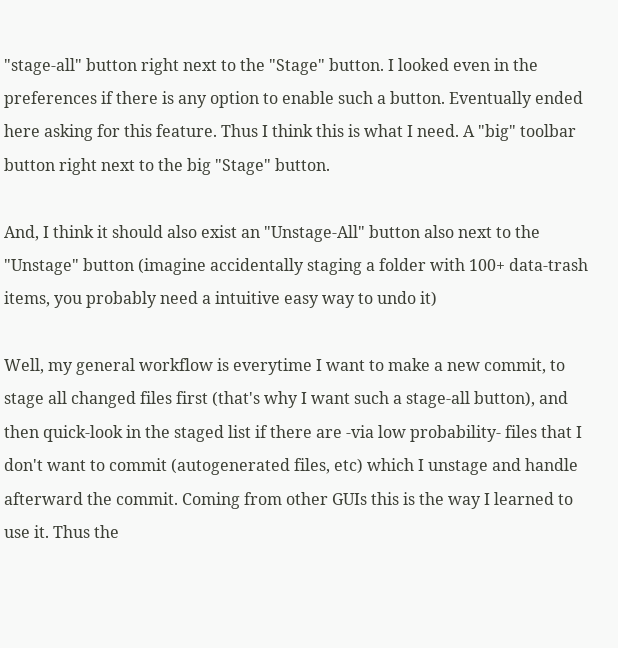"stage-all" button right next to the "Stage" button. I looked even in the preferences if there is any option to enable such a button. Eventually ended here asking for this feature. Thus I think this is what I need. A "big" toolbar button right next to the big "Stage" button.

And, I think it should also exist an "Unstage-All" button also next to the "Unstage" button (imagine accidentally staging a folder with 100+ data-trash items, you probably need a intuitive easy way to undo it)

Well, my general workflow is everytime I want to make a new commit, to stage all changed files first (that's why I want such a stage-all button), and then quick-look in the staged list if there are -via low probability- files that I don't want to commit (autogenerated files, etc) which I unstage and handle afterward the commit. Coming from other GUIs this is the way I learned to use it. Thus the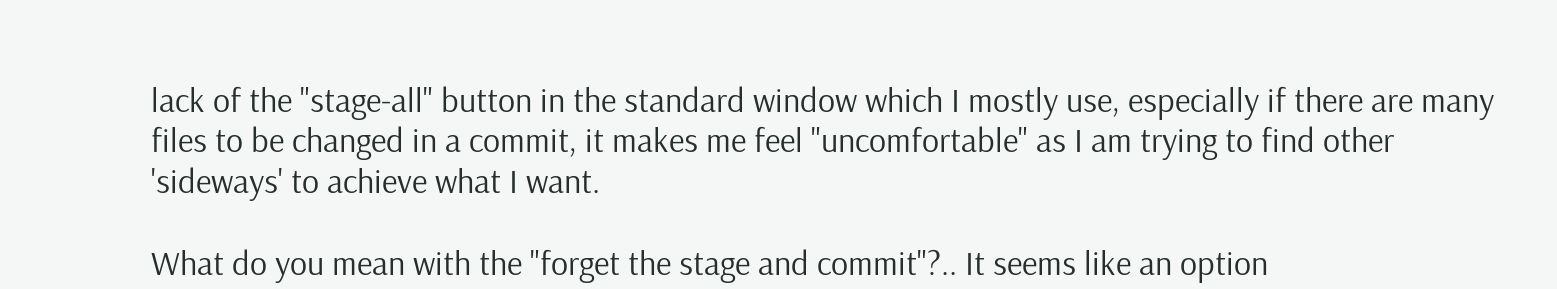lack of the "stage-all" button in the standard window which I mostly use, especially if there are many files to be changed in a commit, it makes me feel "uncomfortable" as I am trying to find other 'sideways' to achieve what I want.

What do you mean with the "forget the stage and commit"?.. It seems like an option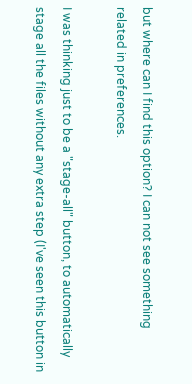but where can I find this option? I can not see something related in preferences.

I was thinking just to be a "stage-all" button, to automatically stage all the files without any extra step (I've seen this button in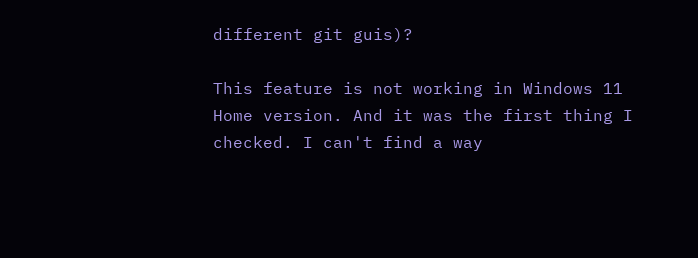different git guis)?

This feature is not working in Windows 11 Home version. And it was the first thing I checked. I can't find a way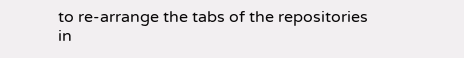to re-arrange the tabs of the repositories in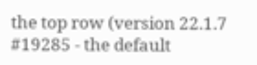the top row (version 22.1.7 #19285 - the default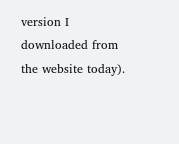version I downloaded from the website today).